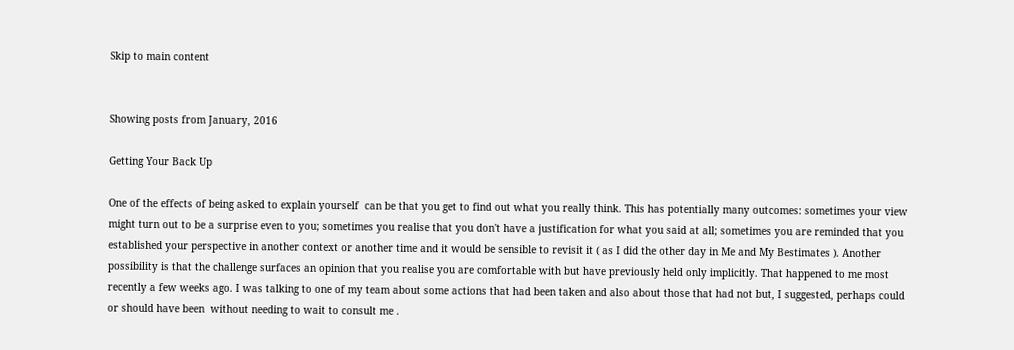Skip to main content


Showing posts from January, 2016

Getting Your Back Up

One of the effects of being asked to explain yourself  can be that you get to find out what you really think. This has potentially many outcomes: sometimes your view might turn out to be a surprise even to you; sometimes you realise that you don't have a justification for what you said at all; sometimes you are reminded that you established your perspective in another context or another time and it would be sensible to revisit it ( as I did the other day in Me and My Bestimates ). Another possibility is that the challenge surfaces an opinion that you realise you are comfortable with but have previously held only implicitly. That happened to me most recently a few weeks ago. I was talking to one of my team about some actions that had been taken and also about those that had not but, I suggested, perhaps could or should have been  without needing to wait to consult me .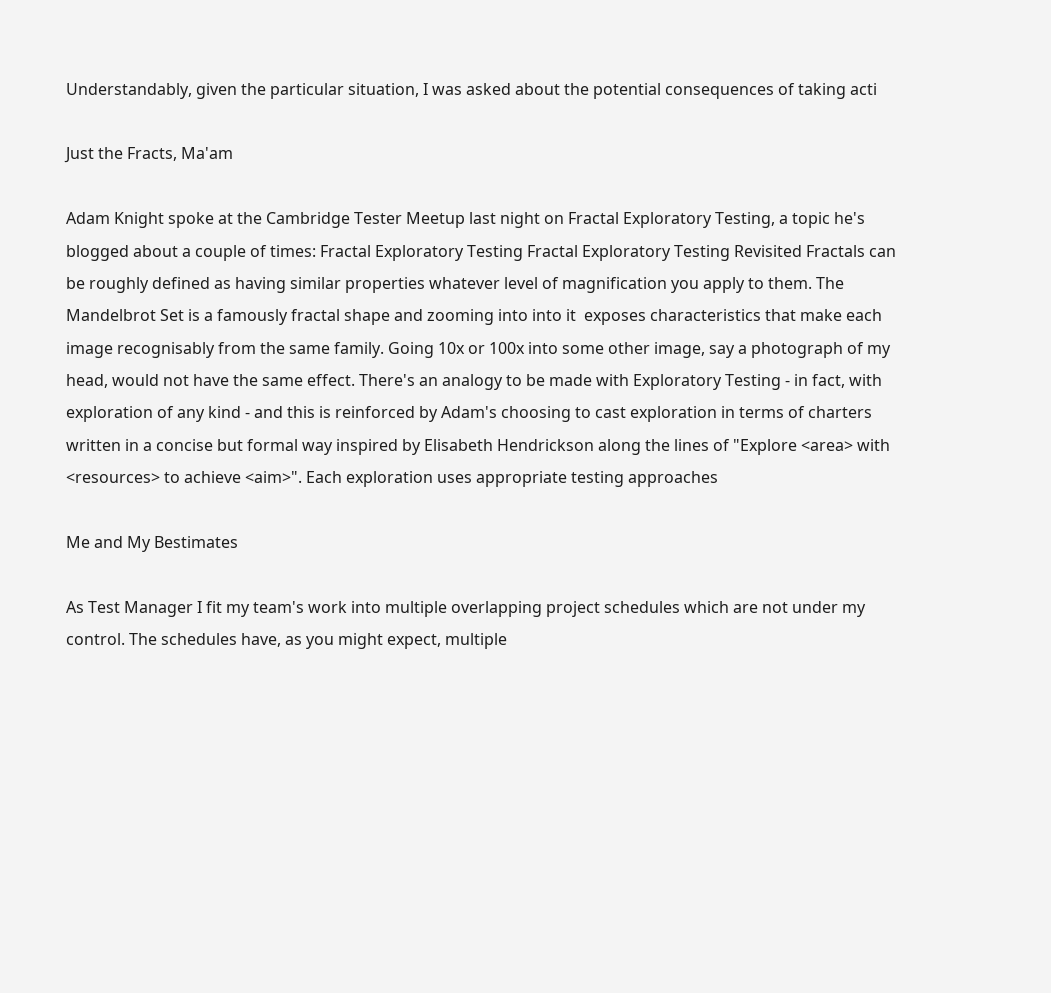Understandably, given the particular situation, I was asked about the potential consequences of taking acti

Just the Fracts, Ma'am

Adam Knight spoke at the Cambridge Tester Meetup last night on Fractal Exploratory Testing, a topic he's blogged about a couple of times: Fractal Exploratory Testing Fractal Exploratory Testing Revisited Fractals can be roughly defined as having similar properties whatever level of magnification you apply to them. The Mandelbrot Set is a famously fractal shape and zooming into into it  exposes characteristics that make each image recognisably from the same family. Going 10x or 100x into some other image, say a photograph of my head, would not have the same effect. There's an analogy to be made with Exploratory Testing - in fact, with exploration of any kind - and this is reinforced by Adam's choosing to cast exploration in terms of charters written in a concise but formal way inspired by Elisabeth Hendrickson along the lines of "Explore <area> with <resources> to achieve <aim>". Each exploration uses appropriate testing approaches

Me and My Bestimates

As Test Manager I fit my team's work into multiple overlapping project schedules which are not under my control. The schedules have, as you might expect, multiple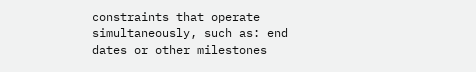constraints that operate simultaneously, such as: end dates or other milestones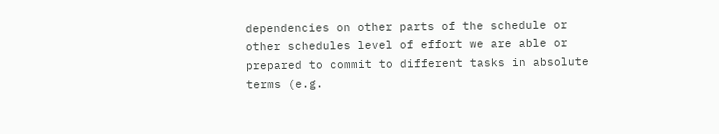dependencies on other parts of the schedule or other schedules level of effort we are able or prepared to commit to different tasks in absolute terms (e.g.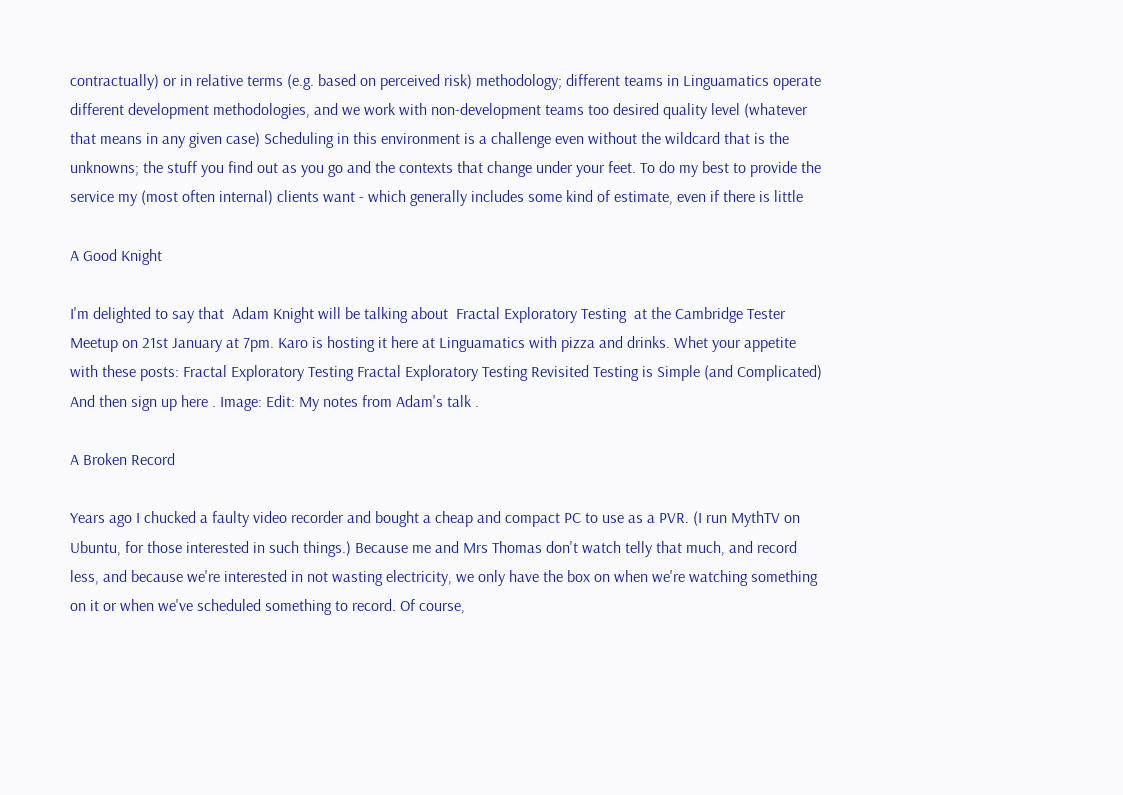contractually) or in relative terms (e.g. based on perceived risk) methodology; different teams in Linguamatics operate different development methodologies, and we work with non-development teams too desired quality level (whatever that means in any given case) Scheduling in this environment is a challenge even without the wildcard that is the unknowns; the stuff you find out as you go and the contexts that change under your feet. To do my best to provide the service my (most often internal) clients want - which generally includes some kind of estimate, even if there is little

A Good Knight

I'm delighted to say that  Adam Knight will be talking about  Fractal Exploratory Testing  at the Cambridge Tester Meetup on 21st January at 7pm. Karo is hosting it here at Linguamatics with pizza and drinks. Whet your appetite with these posts: Fractal Exploratory Testing Fractal Exploratory Testing Revisited Testing is Simple (and Complicated) And then sign up here . Image: Edit: My notes from Adam's talk .

A Broken Record

Years ago I chucked a faulty video recorder and bought a cheap and compact PC to use as a PVR. (I run MythTV on Ubuntu, for those interested in such things.) Because me and Mrs Thomas don't watch telly that much, and record less, and because we're interested in not wasting electricity, we only have the box on when we're watching something on it or when we've scheduled something to record. Of course,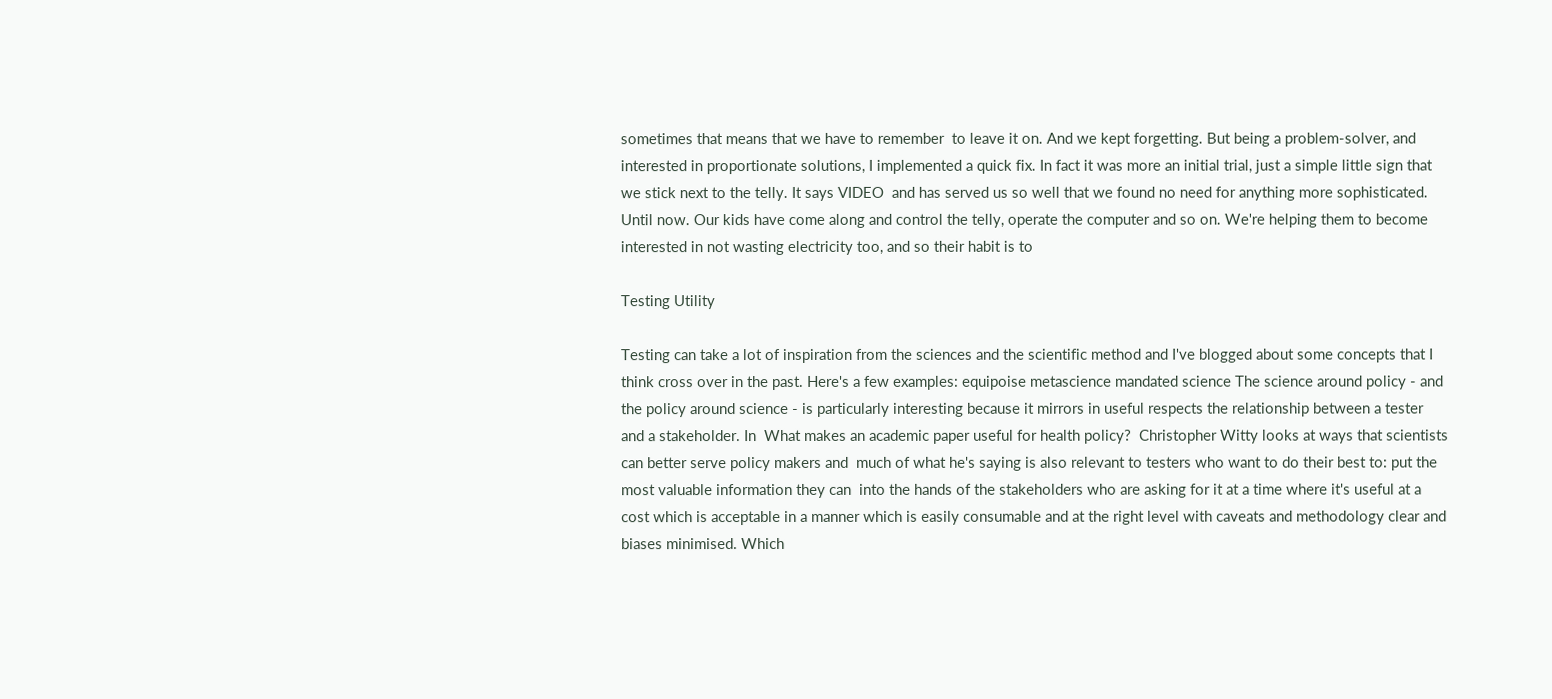sometimes that means that we have to remember  to leave it on. And we kept forgetting. But being a problem-solver, and interested in proportionate solutions, I implemented a quick fix. In fact it was more an initial trial, just a simple little sign that we stick next to the telly. It says VIDEO  and has served us so well that we found no need for anything more sophisticated. Until now. Our kids have come along and control the telly, operate the computer and so on. We're helping them to become interested in not wasting electricity too, and so their habit is to

Testing Utility

Testing can take a lot of inspiration from the sciences and the scientific method and I've blogged about some concepts that I think cross over in the past. Here's a few examples: equipoise metascience mandated science The science around policy - and the policy around science - is particularly interesting because it mirrors in useful respects the relationship between a tester and a stakeholder. In  What makes an academic paper useful for health policy?  Christopher Witty looks at ways that scientists can better serve policy makers and  much of what he's saying is also relevant to testers who want to do their best to: put the most valuable information they can  into the hands of the stakeholders who are asking for it at a time where it's useful at a cost which is acceptable in a manner which is easily consumable and at the right level with caveats and methodology clear and biases minimised. Which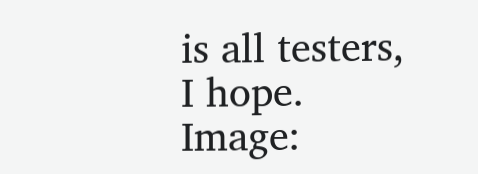is all testers, I hope. Image: